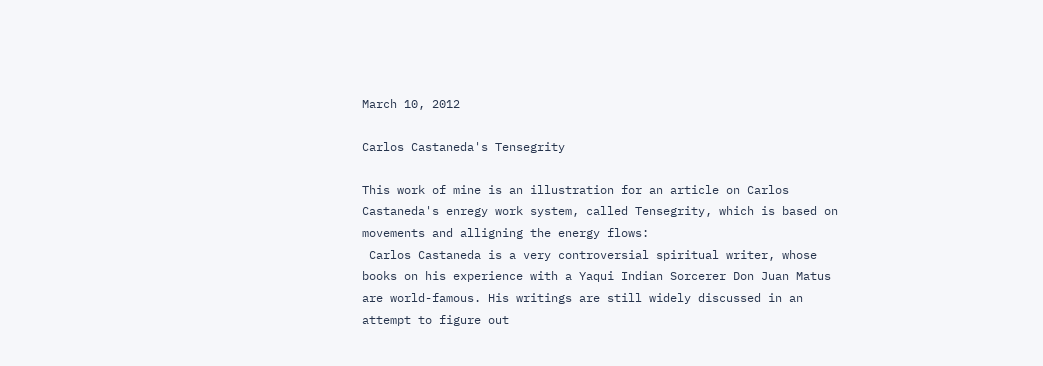March 10, 2012

Carlos Castaneda's Tensegrity

This work of mine is an illustration for an article on Carlos Castaneda's enregy work system, called Tensegrity, which is based on movements and alligning the energy flows:
 Carlos Castaneda is a very controversial spiritual writer, whose books on his experience with a Yaqui Indian Sorcerer Don Juan Matus are world-famous. His writings are still widely discussed in an attempt to figure out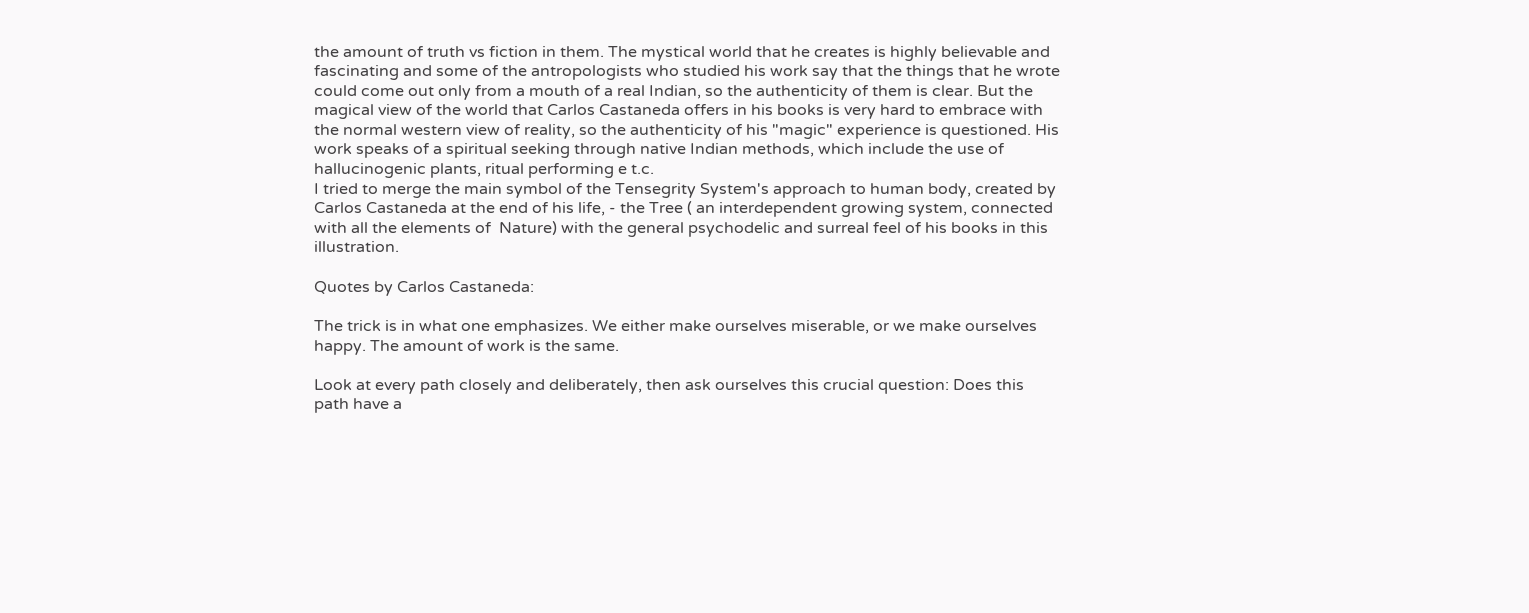the amount of truth vs fiction in them. The mystical world that he creates is highly believable and fascinating and some of the antropologists who studied his work say that the things that he wrote could come out only from a mouth of a real Indian, so the authenticity of them is clear. But the magical view of the world that Carlos Castaneda offers in his books is very hard to embrace with the normal western view of reality, so the authenticity of his "magic" experience is questioned. His work speaks of a spiritual seeking through native Indian methods, which include the use of hallucinogenic plants, ritual performing e t.c.
I tried to merge the main symbol of the Tensegrity System's approach to human body, created by Carlos Castaneda at the end of his life, - the Tree ( an interdependent growing system, connected with all the elements of  Nature) with the general psychodelic and surreal feel of his books in this illustration.

Quotes by Carlos Castaneda:

The trick is in what one emphasizes. We either make ourselves miserable, or we make ourselves happy. The amount of work is the same.

Look at every path closely and deliberately, then ask ourselves this crucial question: Does this path have a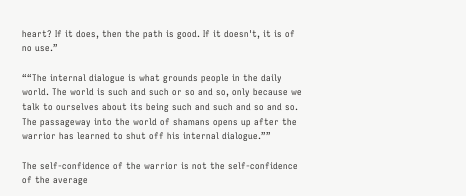heart? If it does, then the path is good. If it doesn't, it is of no use.”

““The internal dialogue is what grounds people in the daily world. The world is such and such or so and so, only because we talk to ourselves about its being such and such and so and so. The passageway into the world of shamans opens up after the warrior has learned to shut off his internal dialogue.””

The self-confidence of the warrior is not the self-confidence of the average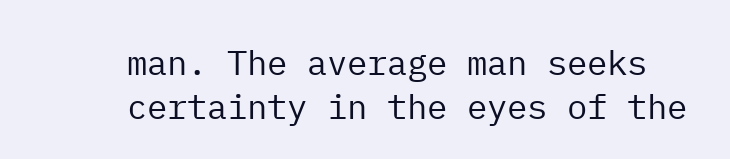man. The average man seeks certainty in the eyes of the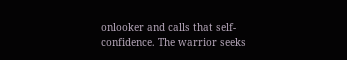onlooker and calls that self-confidence. The warrior seeks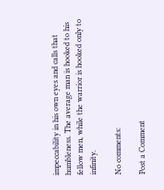impeccability in his own eyes and calls that humbleness. The average man is hooked to his fellow men, while the warrior is hooked only to infinity.

No comments:

Post a Comment